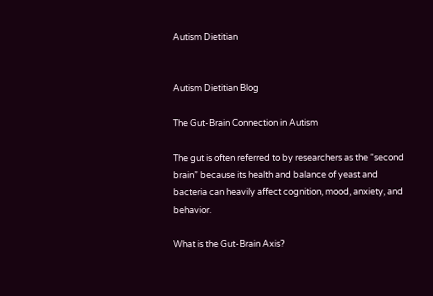Autism Dietitian


Autism Dietitian Blog

The Gut-Brain Connection in Autism

The gut is often referred to by researchers as the “second brain” because its health and balance of yeast and bacteria can heavily affect cognition, mood, anxiety, and behavior.

What is the Gut-Brain Axis?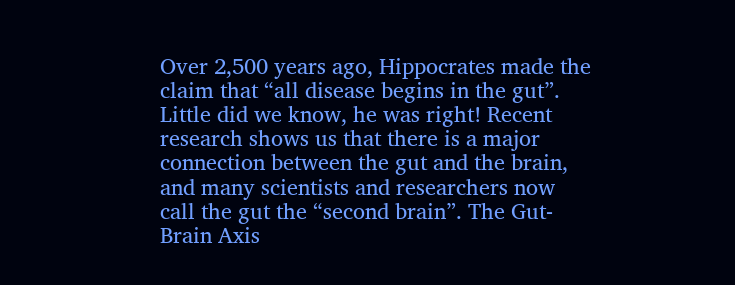Over 2,500 years ago, Hippocrates made the claim that “all disease begins in the gut”. Little did we know, he was right! Recent research shows us that there is a major connection between the gut and the brain, and many scientists and researchers now call the gut the “second brain”. The Gut-Brain Axis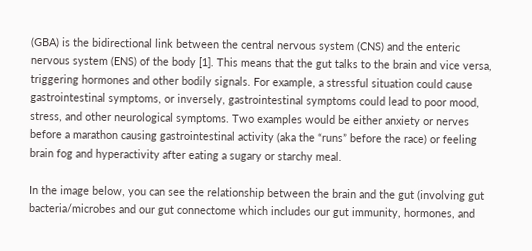(GBA) is the bidirectional link between the central nervous system (CNS) and the enteric nervous system (ENS) of the body [1]. This means that the gut talks to the brain and vice versa, triggering hormones and other bodily signals. For example, a stressful situation could cause gastrointestinal symptoms, or inversely, gastrointestinal symptoms could lead to poor mood, stress, and other neurological symptoms. Two examples would be either anxiety or nerves before a marathon causing gastrointestinal activity (aka the “runs” before the race) or feeling brain fog and hyperactivity after eating a sugary or starchy meal.

In the image below, you can see the relationship between the brain and the gut (involving gut bacteria/microbes and our gut connectome which includes our gut immunity, hormones, and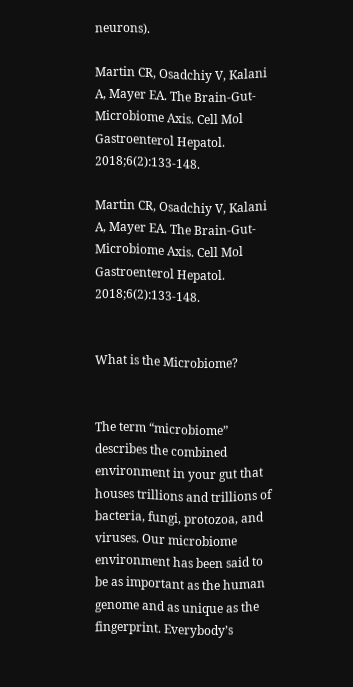neurons).

Martin CR, Osadchiy V, Kalani A, Mayer EA. The Brain-Gut-Microbiome Axis. Cell Mol Gastroenterol Hepatol. 2018;6(2):133-148.

Martin CR, Osadchiy V, Kalani A, Mayer EA. The Brain-Gut-Microbiome Axis. Cell Mol Gastroenterol Hepatol. 2018;6(2):133-148.


What is the Microbiome?


The term “microbiome” describes the combined environment in your gut that houses trillions and trillions of bacteria, fungi, protozoa, and viruses. Our microbiome environment has been said to be as important as the human genome and as unique as the fingerprint. Everybody’s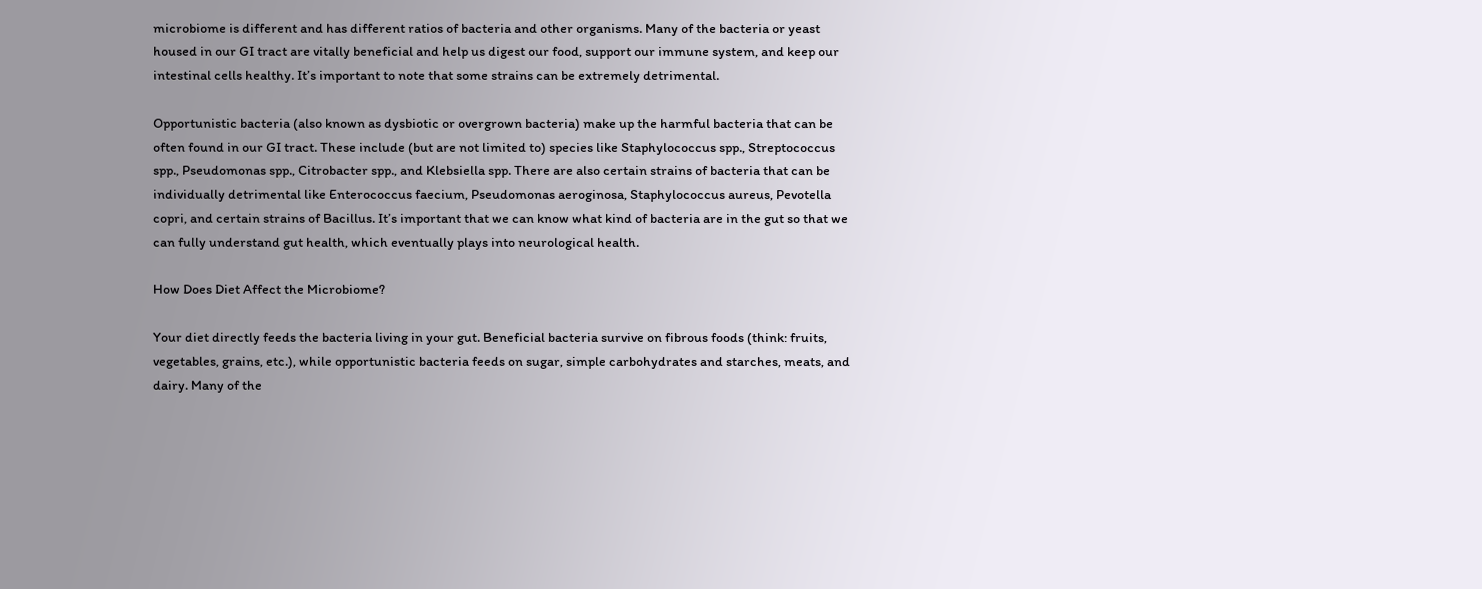microbiome is different and has different ratios of bacteria and other organisms. Many of the bacteria or yeast housed in our GI tract are vitally beneficial and help us digest our food, support our immune system, and keep our intestinal cells healthy. It’s important to note that some strains can be extremely detrimental.

Opportunistic bacteria (also known as dysbiotic or overgrown bacteria) make up the harmful bacteria that can be often found in our GI tract. These include (but are not limited to) species like Staphylococcus spp., Streptococcus spp., Pseudomonas spp., Citrobacter spp., and Klebsiella spp. There are also certain strains of bacteria that can be individually detrimental like Enterococcus faecium, Pseudomonas aeroginosa, Staphylococcus aureus, Pevotella copri, and certain strains of Bacillus. It’s important that we can know what kind of bacteria are in the gut so that we can fully understand gut health, which eventually plays into neurological health.

How Does Diet Affect the Microbiome?

Your diet directly feeds the bacteria living in your gut. Beneficial bacteria survive on fibrous foods (think: fruits, vegetables, grains, etc.), while opportunistic bacteria feeds on sugar, simple carbohydrates and starches, meats, and dairy. Many of the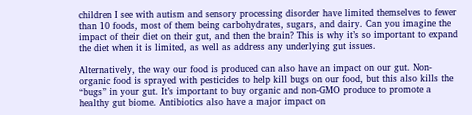children I see with autism and sensory processing disorder have limited themselves to fewer than 10 foods, most of them being carbohydrates, sugars, and dairy. Can you imagine the impact of their diet on their gut, and then the brain? This is why it’s so important to expand the diet when it is limited, as well as address any underlying gut issues.

Alternatively, the way our food is produced can also have an impact on our gut. Non-organic food is sprayed with pesticides to help kill bugs on our food, but this also kills the “bugs” in your gut. It’s important to buy organic and non-GMO produce to promote a healthy gut biome. Antibiotics also have a major impact on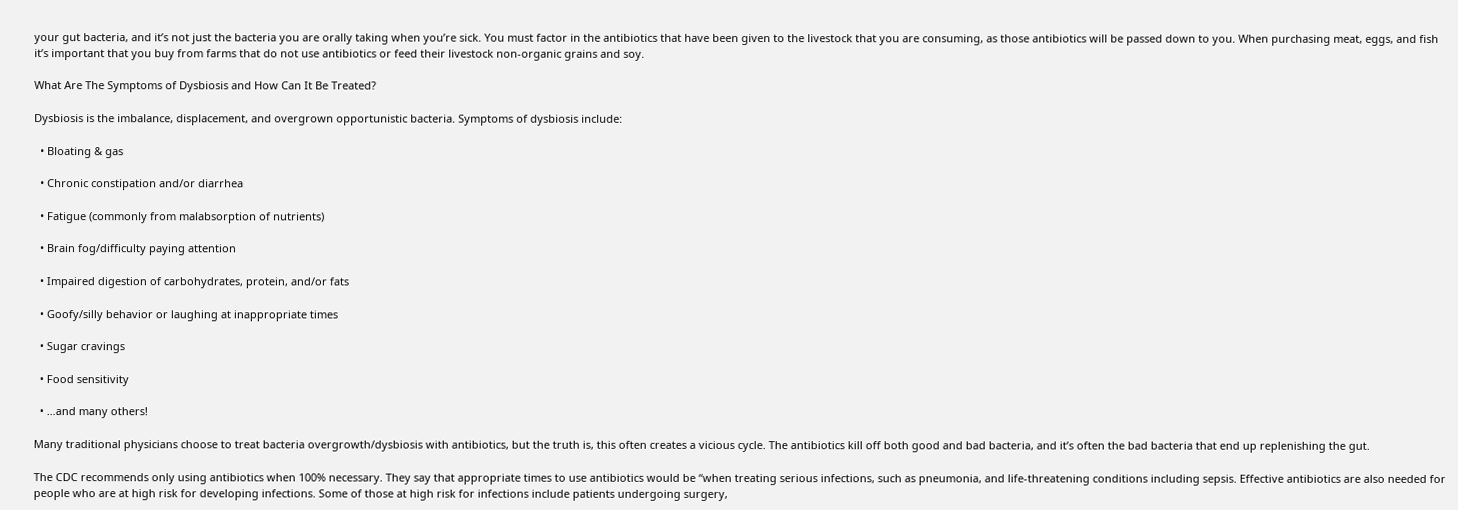your gut bacteria, and it’s not just the bacteria you are orally taking when you’re sick. You must factor in the antibiotics that have been given to the livestock that you are consuming, as those antibiotics will be passed down to you. When purchasing meat, eggs, and fish it’s important that you buy from farms that do not use antibiotics or feed their livestock non-organic grains and soy.

What Are The Symptoms of Dysbiosis and How Can It Be Treated?

Dysbiosis is the imbalance, displacement, and overgrown opportunistic bacteria. Symptoms of dysbiosis include:

  • Bloating & gas

  • Chronic constipation and/or diarrhea

  • Fatigue (commonly from malabsorption of nutrients)

  • Brain fog/difficulty paying attention

  • Impaired digestion of carbohydrates, protein, and/or fats

  • Goofy/silly behavior or laughing at inappropriate times

  • Sugar cravings

  • Food sensitivity

  • …and many others!

Many traditional physicians choose to treat bacteria overgrowth/dysbiosis with antibiotics, but the truth is, this often creates a vicious cycle. The antibiotics kill off both good and bad bacteria, and it’s often the bad bacteria that end up replenishing the gut.

The CDC recommends only using antibiotics when 100% necessary. They say that appropriate times to use antibiotics would be “when treating serious infections, such as pneumonia, and life-threatening conditions including sepsis. Effective antibiotics are also needed for people who are at high risk for developing infections. Some of those at high risk for infections include patients undergoing surgery,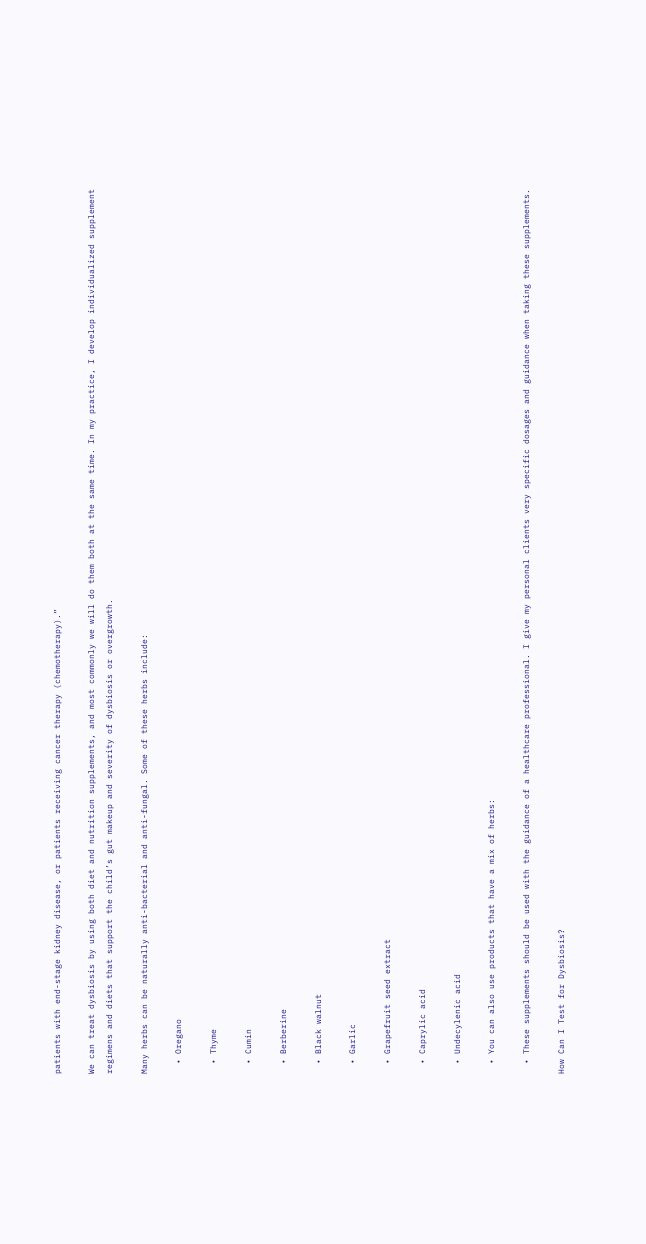patients with end-stage kidney disease, or patients receiving cancer therapy (chemotherapy).”

We can treat dysbiosis by using both diet and nutrition supplements, and most commonly we will do them both at the same time. In my practice, I develop individualized supplement regimens and diets that support the child’s gut makeup and severity of dysbiosis or overgrowth.

Many herbs can be naturally anti-bacterial and anti-fungal. Some of these herbs include:

  • Oregano

  • Thyme

  • Cumin

  • Berberine

  • Black walnut

  • Garlic

  • Grapefruit seed extract

  • Caprylic acid

  • Undecylenic acid

  • You can also use products that have a mix of herbs:

  • These supplements should be used with the guidance of a healthcare professional. I give my personal clients very specific dosages and guidance when taking these supplements.

How Can I Test for Dysbiosis?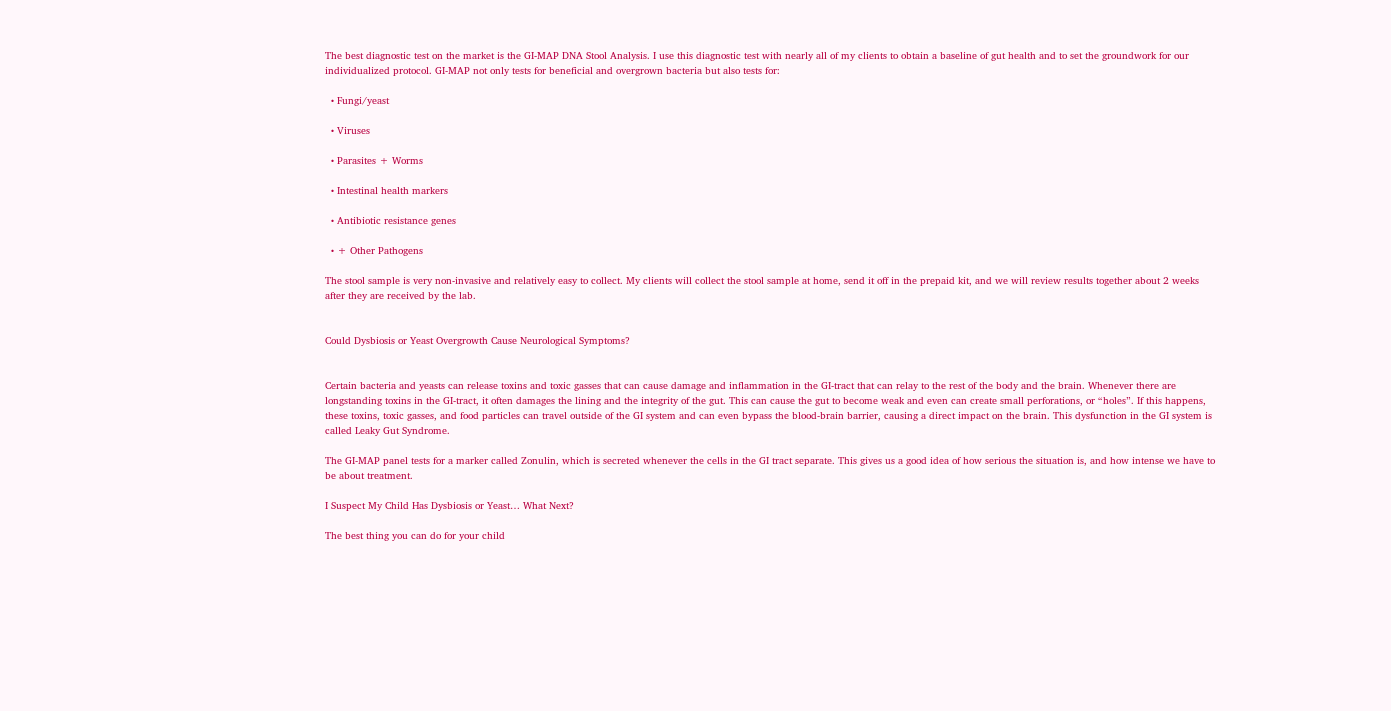The best diagnostic test on the market is the GI-MAP DNA Stool Analysis. I use this diagnostic test with nearly all of my clients to obtain a baseline of gut health and to set the groundwork for our individualized protocol. GI-MAP not only tests for beneficial and overgrown bacteria but also tests for:

  • Fungi/yeast

  • Viruses

  • Parasites + Worms

  • Intestinal health markers

  • Antibiotic resistance genes

  • + Other Pathogens

The stool sample is very non-invasive and relatively easy to collect. My clients will collect the stool sample at home, send it off in the prepaid kit, and we will review results together about 2 weeks after they are received by the lab.


Could Dysbiosis or Yeast Overgrowth Cause Neurological Symptoms?


Certain bacteria and yeasts can release toxins and toxic gasses that can cause damage and inflammation in the GI-tract that can relay to the rest of the body and the brain. Whenever there are longstanding toxins in the GI-tract, it often damages the lining and the integrity of the gut. This can cause the gut to become weak and even can create small perforations, or “holes”. If this happens, these toxins, toxic gasses, and food particles can travel outside of the GI system and can even bypass the blood-brain barrier, causing a direct impact on the brain. This dysfunction in the GI system is called Leaky Gut Syndrome.

The GI-MAP panel tests for a marker called Zonulin, which is secreted whenever the cells in the GI tract separate. This gives us a good idea of how serious the situation is, and how intense we have to be about treatment.

I Suspect My Child Has Dysbiosis or Yeast… What Next?

The best thing you can do for your child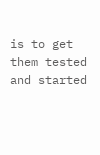is to get them tested and started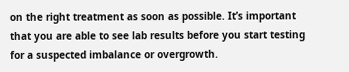on the right treatment as soon as possible. It’s important that you are able to see lab results before you start testing for a suspected imbalance or overgrowth.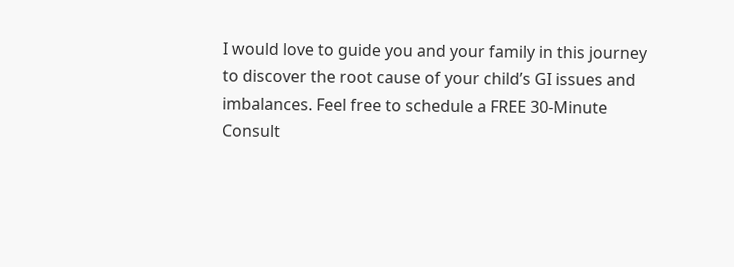I would love to guide you and your family in this journey to discover the root cause of your child’s GI issues and imbalances. Feel free to schedule a FREE 30-Minute Consult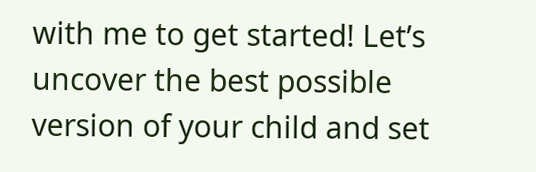with me to get started! Let’s uncover the best possible version of your child and set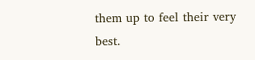them up to feel their very best.